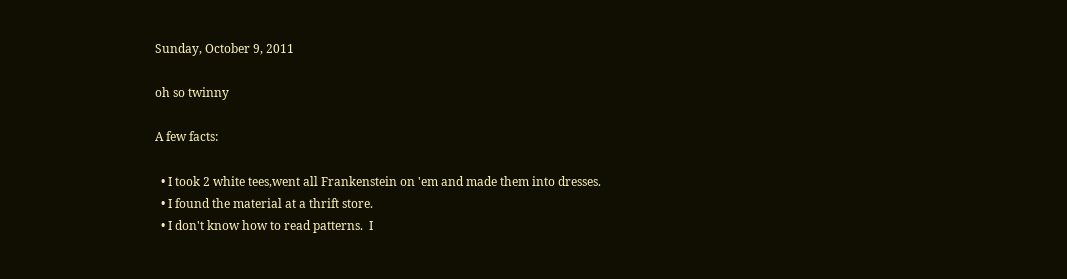Sunday, October 9, 2011

oh so twinny

A few facts:

  • I took 2 white tees,went all Frankenstein on 'em and made them into dresses.
  • I found the material at a thrift store.
  • I don't know how to read patterns.  I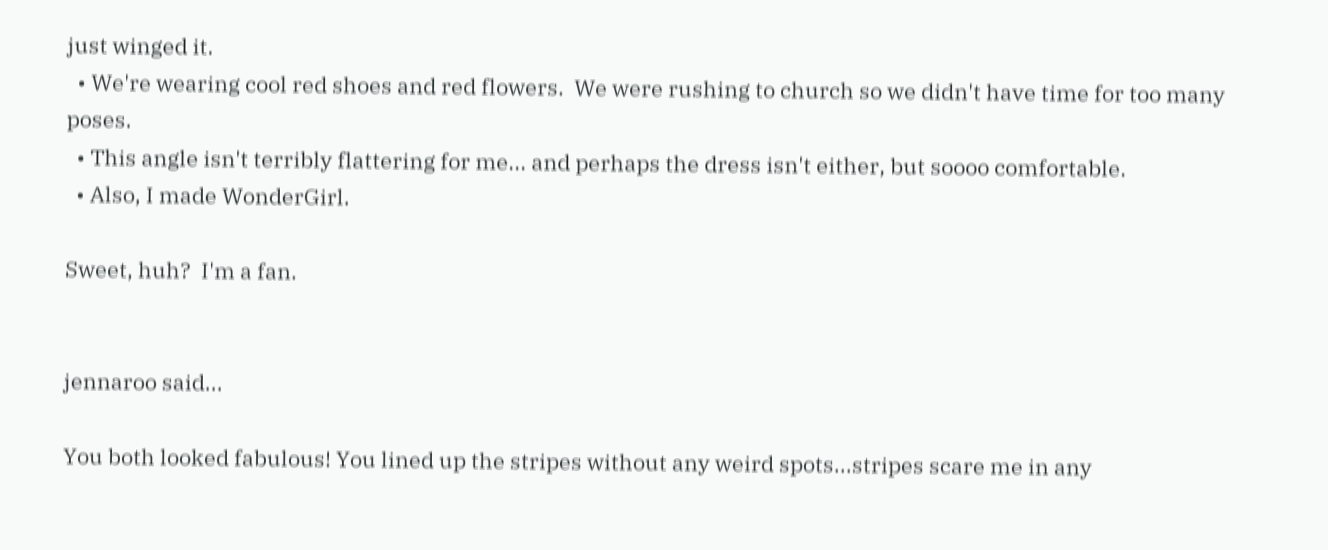just winged it.
  • We're wearing cool red shoes and red flowers.  We were rushing to church so we didn't have time for too many poses.
  • This angle isn't terribly flattering for me... and perhaps the dress isn't either, but soooo comfortable.
  • Also, I made WonderGirl.

Sweet, huh?  I'm a fan.


jennaroo said...

You both looked fabulous! You lined up the stripes without any weird spots...stripes scare me in any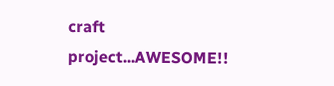craft project...AWESOME!!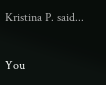Kristina P. said...

You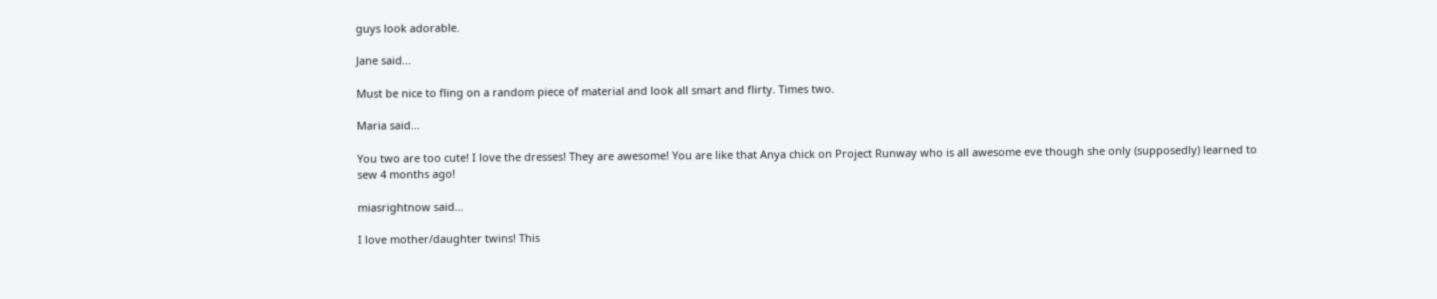guys look adorable.

Jane said...

Must be nice to fling on a random piece of material and look all smart and flirty. Times two.

Maria said...

You two are too cute! I love the dresses! They are awesome! You are like that Anya chick on Project Runway who is all awesome eve though she only (supposedly) learned to sew 4 months ago!

miasrightnow said...

I love mother/daughter twins! This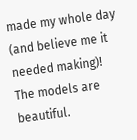made my whole day (and believe me it needed making)! The models are beautiful.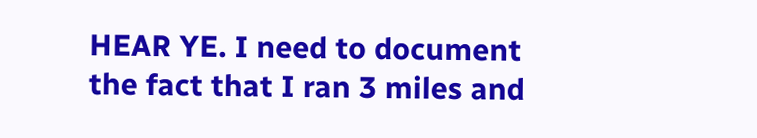HEAR YE. I need to document the fact that I ran 3 miles and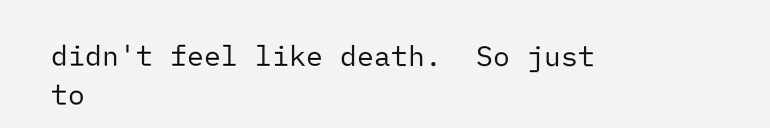didn't feel like death.  So just to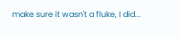make sure it wasn't a fluke, I did...